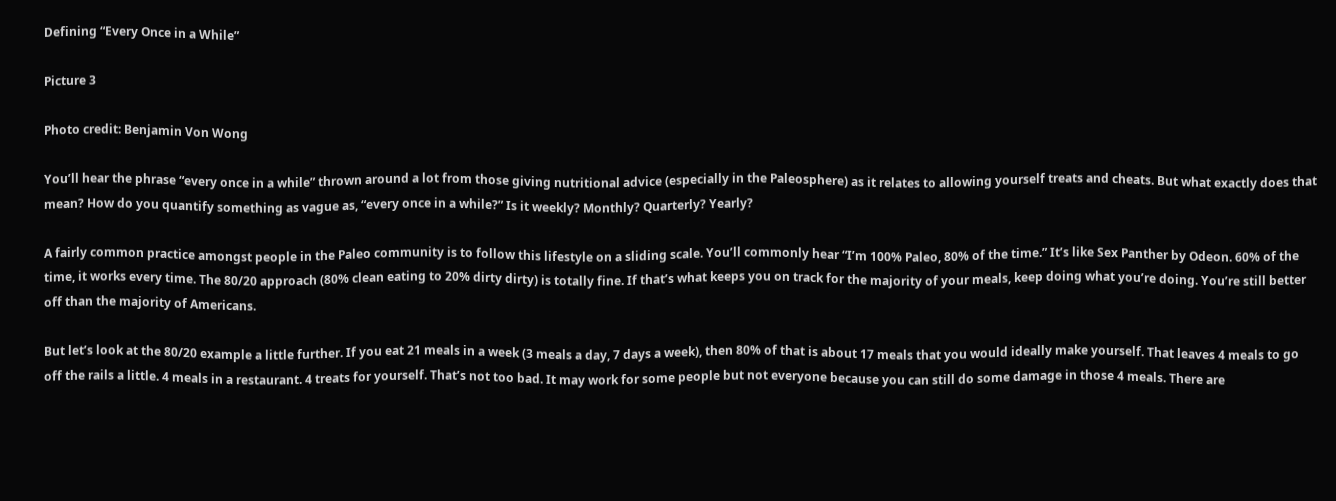Defining “Every Once in a While”

Picture 3

Photo credit: Benjamin Von Wong

You’ll hear the phrase “every once in a while” thrown around a lot from those giving nutritional advice (especially in the Paleosphere) as it relates to allowing yourself treats and cheats. But what exactly does that mean? How do you quantify something as vague as, “every once in a while?” Is it weekly? Monthly? Quarterly? Yearly?

A fairly common practice amongst people in the Paleo community is to follow this lifestyle on a sliding scale. You’ll commonly hear “I’m 100% Paleo, 80% of the time.” It’s like Sex Panther by Odeon. 60% of the time, it works every time. The 80/20 approach (80% clean eating to 20% dirty dirty) is totally fine. If that’s what keeps you on track for the majority of your meals, keep doing what you’re doing. You’re still better off than the majority of Americans.

But let’s look at the 80/20 example a little further. If you eat 21 meals in a week (3 meals a day, 7 days a week), then 80% of that is about 17 meals that you would ideally make yourself. That leaves 4 meals to go off the rails a little. 4 meals in a restaurant. 4 treats for yourself. That’s not too bad. It may work for some people but not everyone because you can still do some damage in those 4 meals. There are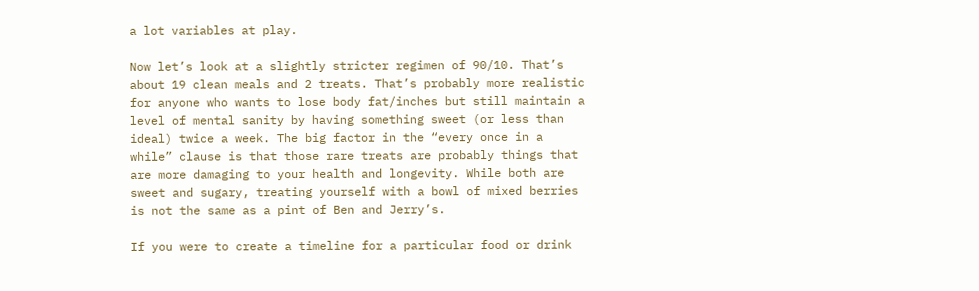a lot variables at play.

Now let’s look at a slightly stricter regimen of 90/10. That’s about 19 clean meals and 2 treats. That’s probably more realistic for anyone who wants to lose body fat/inches but still maintain a level of mental sanity by having something sweet (or less than ideal) twice a week. The big factor in the “every once in a while” clause is that those rare treats are probably things that are more damaging to your health and longevity. While both are sweet and sugary, treating yourself with a bowl of mixed berries is not the same as a pint of Ben and Jerry’s.

If you were to create a timeline for a particular food or drink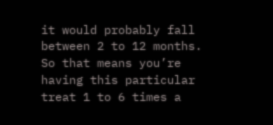it would probably fall between 2 to 12 months. So that means you’re having this particular treat 1 to 6 times a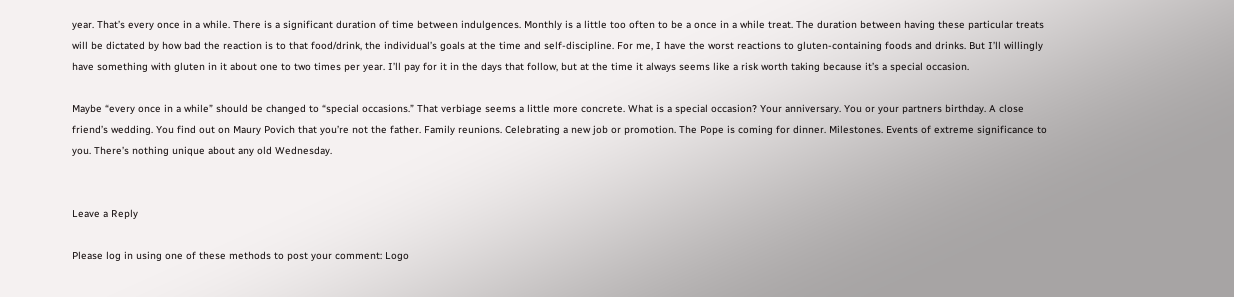year. That’s every once in a while. There is a significant duration of time between indulgences. Monthly is a little too often to be a once in a while treat. The duration between having these particular treats will be dictated by how bad the reaction is to that food/drink, the individual’s goals at the time and self-discipline. For me, I have the worst reactions to gluten-containing foods and drinks. But I’ll willingly have something with gluten in it about one to two times per year. I’ll pay for it in the days that follow, but at the time it always seems like a risk worth taking because it’s a special occasion.

Maybe “every once in a while” should be changed to “special occasions.” That verbiage seems a little more concrete. What is a special occasion? Your anniversary. You or your partners birthday. A close friend’s wedding. You find out on Maury Povich that you’re not the father. Family reunions. Celebrating a new job or promotion. The Pope is coming for dinner. Milestones. Events of extreme significance to you. There’s nothing unique about any old Wednesday.


Leave a Reply

Please log in using one of these methods to post your comment: Logo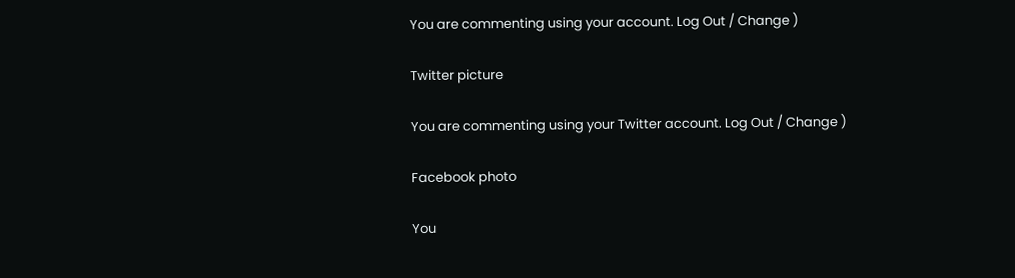You are commenting using your account. Log Out / Change )

Twitter picture

You are commenting using your Twitter account. Log Out / Change )

Facebook photo

You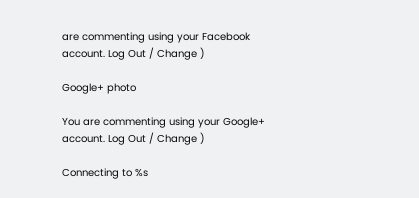are commenting using your Facebook account. Log Out / Change )

Google+ photo

You are commenting using your Google+ account. Log Out / Change )

Connecting to %s